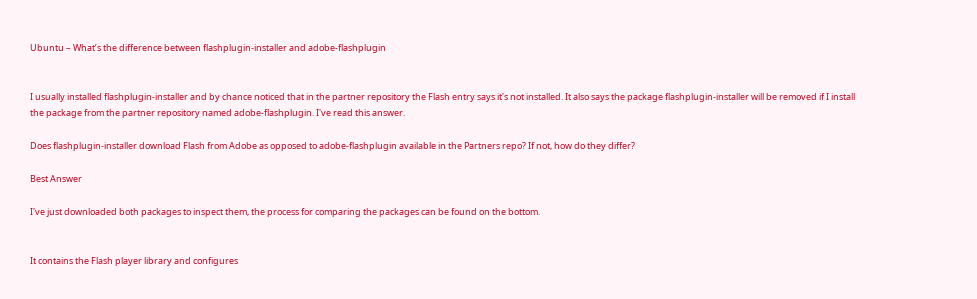Ubuntu – What’s the difference between flashplugin-installer and adobe-flashplugin


I usually installed flashplugin-installer and by chance noticed that in the partner repository the Flash entry says it's not installed. It also says the package flashplugin-installer will be removed if I install the package from the partner repository named adobe-flashplugin. I've read this answer.

Does flashplugin-installer download Flash from Adobe as opposed to adobe-flashplugin available in the Partners repo? If not, how do they differ?

Best Answer

I've just downloaded both packages to inspect them, the process for comparing the packages can be found on the bottom.


It contains the Flash player library and configures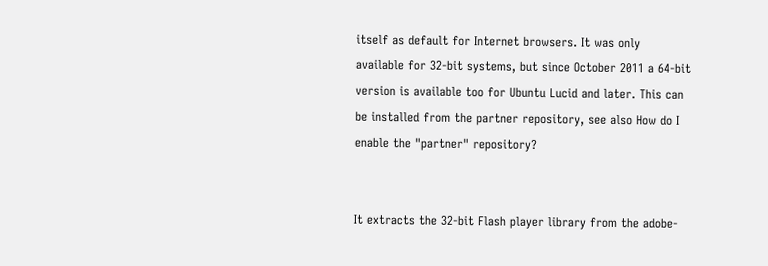itself as default for Internet browsers. It was only available for 32-bit systems, but since October 2011 a 64-bit version is available too for Ubuntu Lucid and later. This can be installed from the partner repository, see also How do I enable the "partner" repository?


It extracts the 32-bit Flash player library from the adobe-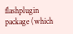flashplugin package (which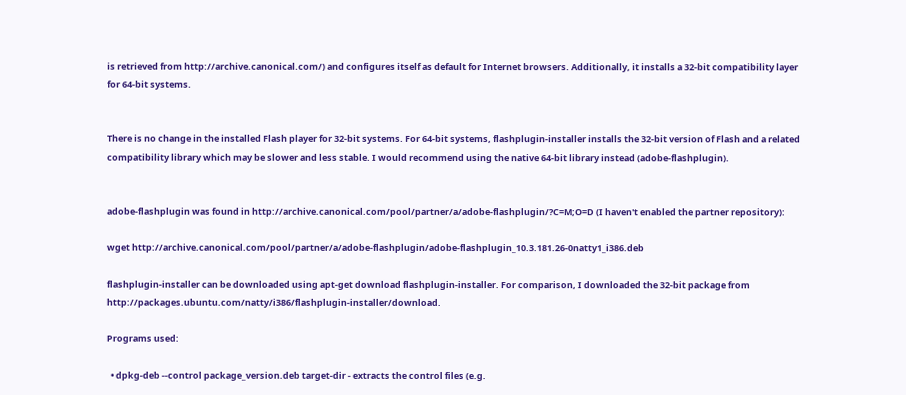is retrieved from http://archive.canonical.com/) and configures itself as default for Internet browsers. Additionally, it installs a 32-bit compatibility layer for 64-bit systems.


There is no change in the installed Flash player for 32-bit systems. For 64-bit systems, flashplugin-installer installs the 32-bit version of Flash and a related compatibility library which may be slower and less stable. I would recommend using the native 64-bit library instead (adobe-flashplugin).


adobe-flashplugin was found in http://archive.canonical.com/pool/partner/a/adobe-flashplugin/?C=M;O=D (I haven't enabled the partner repository):

wget http://archive.canonical.com/pool/partner/a/adobe-flashplugin/adobe-flashplugin_10.3.181.26-0natty1_i386.deb

flashplugin-installer can be downloaded using apt-get download flashplugin-installer. For comparison, I downloaded the 32-bit package from http://packages.ubuntu.com/natty/i386/flashplugin-installer/download.

Programs used:

  • dpkg-deb --control package_version.deb target-dir - extracts the control files (e.g.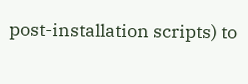post-installation scripts) to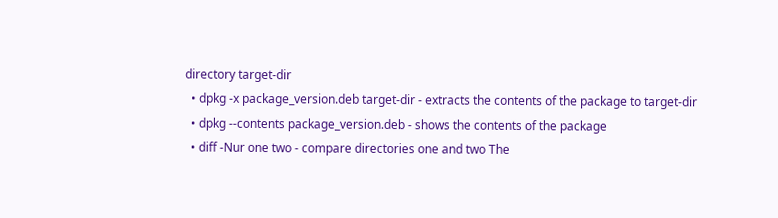directory target-dir
  • dpkg -x package_version.deb target-dir - extracts the contents of the package to target-dir
  • dpkg --contents package_version.deb - shows the contents of the package
  • diff -Nur one two - compare directories one and two The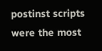postinst scripts were the most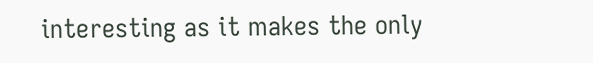interesting as it makes the only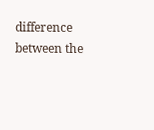difference between the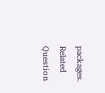packages.
Related Question